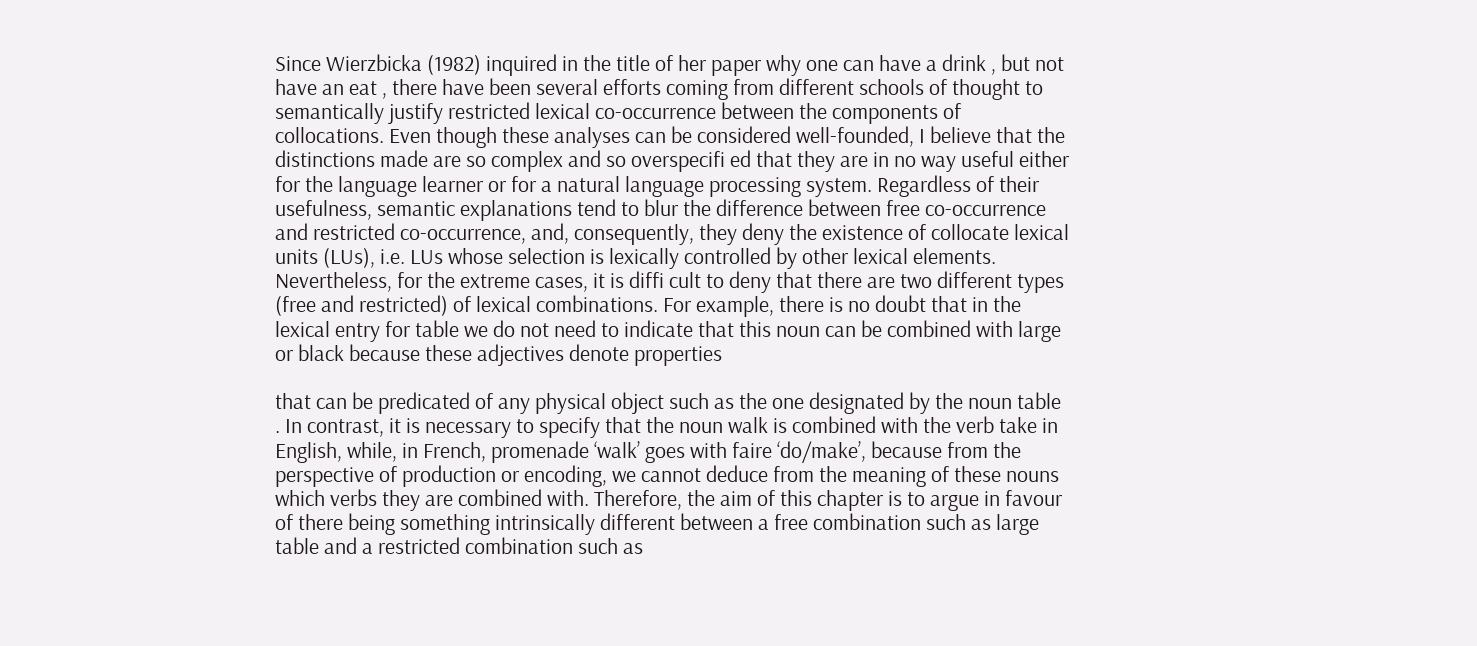Since Wierzbicka (1982) inquired in the title of her paper why one can have a drink , but not have an eat , there have been several efforts coming from different schools of thought to semantically justify restricted lexical co-occurrence between the components of collocations. Even though these analyses can be considered well-founded, I believe that the distinctions made are so complex and so overspecifi ed that they are in no way useful either for the language learner or for a natural language processing system. Regardless of their usefulness, semantic explanations tend to blur the difference between free co-occurrence and restricted co-occurrence, and, consequently, they deny the existence of collocate lexical units (LUs), i.e. LUs whose selection is lexically controlled by other lexical elements. Nevertheless, for the extreme cases, it is diffi cult to deny that there are two different types (free and restricted) of lexical combinations. For example, there is no doubt that in the lexical entry for table we do not need to indicate that this noun can be combined with large or black because these adjectives denote properties

that can be predicated of any physical object such as the one designated by the noun table . In contrast, it is necessary to specify that the noun walk is combined with the verb take in English, while, in French, promenade ‘walk’ goes with faire ‘do/make’, because from the perspective of production or encoding, we cannot deduce from the meaning of these nouns which verbs they are combined with. Therefore, the aim of this chapter is to argue in favour of there being something intrinsically different between a free combination such as large table and a restricted combination such as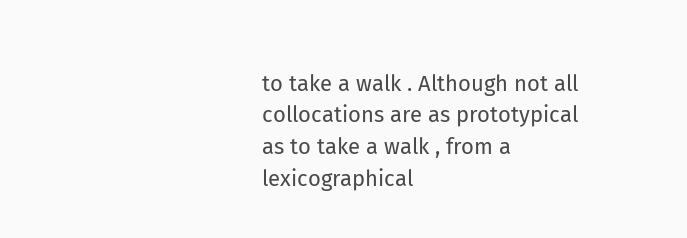to take a walk . Although not all collocations are as prototypical as to take a walk , from a lexicographical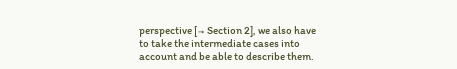perspective [→ Section 2], we also have to take the intermediate cases into account and be able to describe them.